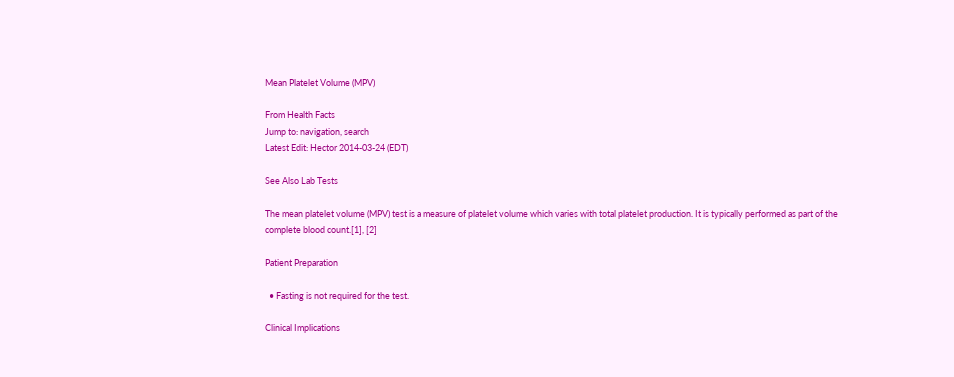Mean Platelet Volume (MPV)

From Health Facts
Jump to: navigation, search
Latest Edit: Hector 2014-03-24 (EDT)

See Also Lab Tests

The mean platelet volume (MPV) test is a measure of platelet volume which varies with total platelet production. It is typically performed as part of the complete blood count.[1], [2]

Patient Preparation

  • Fasting is not required for the test.

Clinical Implications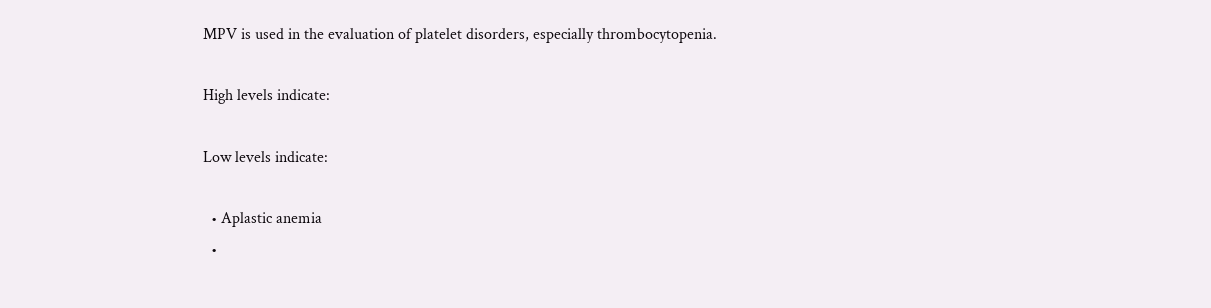MPV is used in the evaluation of platelet disorders, especially thrombocytopenia.

High levels indicate:

Low levels indicate:

  • Aplastic anemia
  •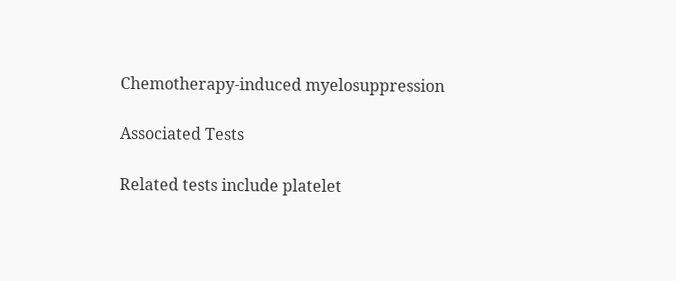Chemotherapy-induced myelosuppression

Associated Tests

Related tests include platelet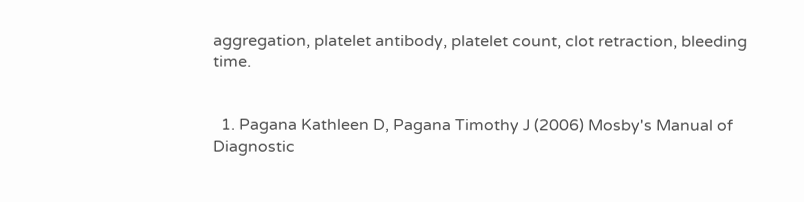aggregation, platelet antibody, platelet count, clot retraction, bleeding time.


  1. Pagana Kathleen D, Pagana Timothy J (2006) Mosby's Manual of Diagnostic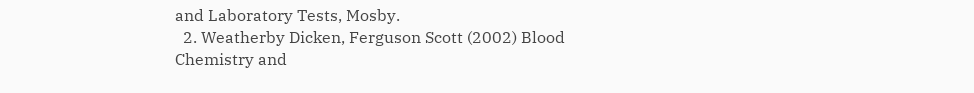and Laboratory Tests, Mosby.
  2. Weatherby Dicken, Ferguson Scott (2002) Blood Chemistry and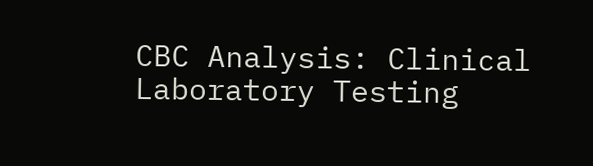CBC Analysis: Clinical Laboratory Testing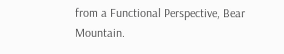from a Functional Perspective, Bear Mountain.